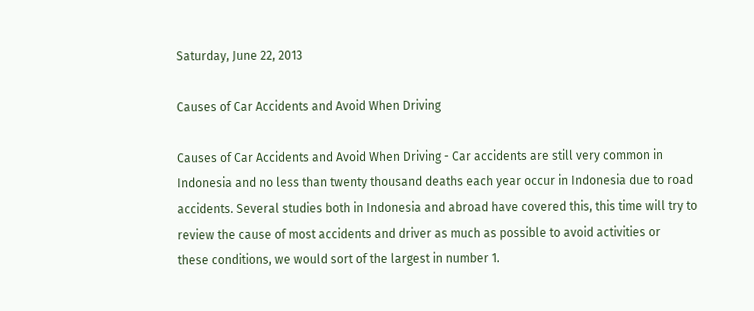Saturday, June 22, 2013

Causes of Car Accidents and Avoid When Driving

Causes of Car Accidents and Avoid When Driving - Car accidents are still very common in Indonesia and no less than twenty thousand deaths each year occur in Indonesia due to road accidents. Several studies both in Indonesia and abroad have covered this, this time will try to review the cause of most accidents and driver as much as possible to avoid activities or
these conditions, we would sort of the largest in number 1.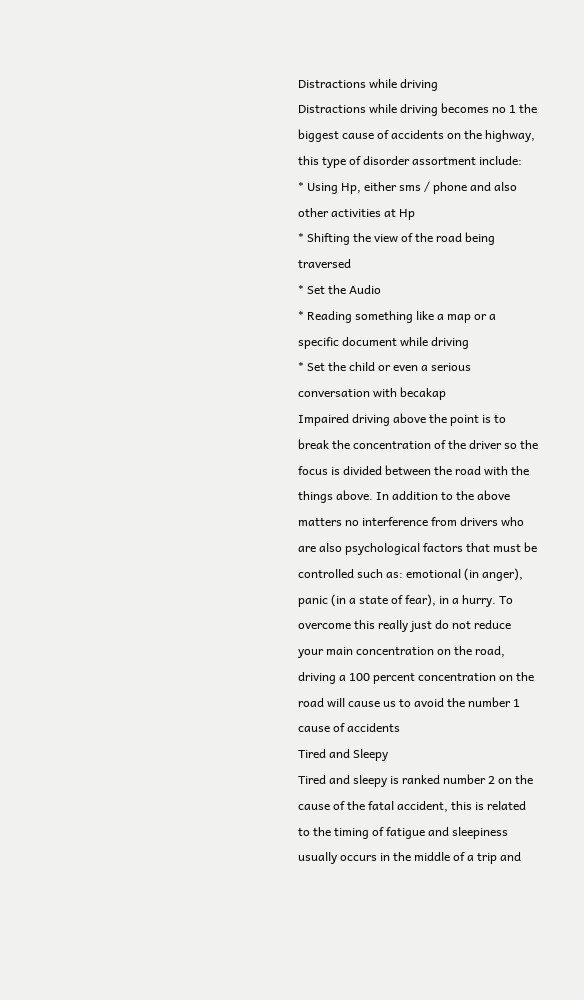Distractions while driving
Distractions while driving becomes no 1 the biggest cause of accidents on the highway, this type of disorder assortment include:
* Using Hp, either sms / phone and also other activities at Hp
* Shifting the view of the road being traversed
* Set the Audio
* Reading something like a map or a specific document while driving
* Set the child or even a serious conversation with becakap
Impaired driving above the point is to break the concentration of the driver so the focus is divided between the road with the things above. In addition to the above matters no interference from drivers who are also psychological factors that must be controlled such as: emotional (in anger), panic (in a state of fear), in a hurry. To overcome this really just do not reduce your main concentration on the road, driving a 100 percent concentration on the road will cause us to avoid the number 1 cause of accidents
Tired and Sleepy
Tired and sleepy is ranked number 2 on the cause of the fatal accident, this is related to the timing of fatigue and sleepiness usually occurs in the middle of a trip and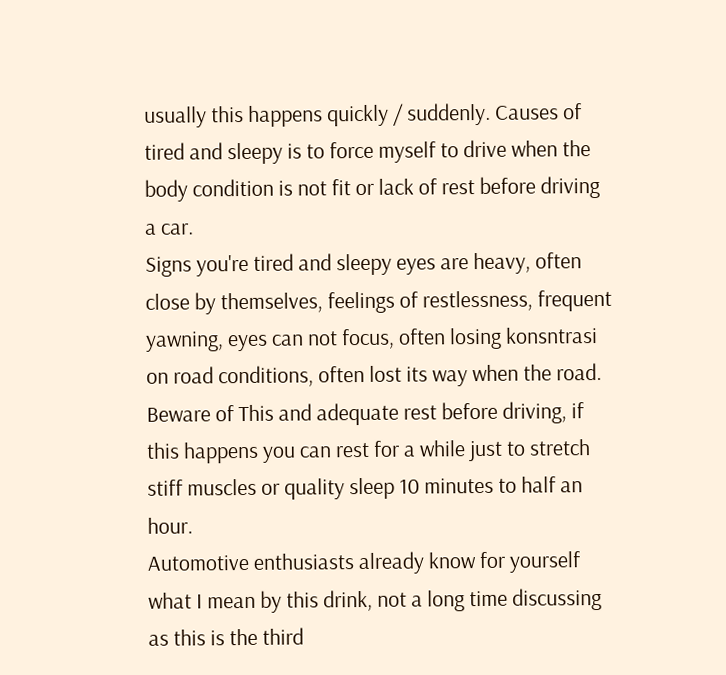usually this happens quickly / suddenly. Causes of tired and sleepy is to force myself to drive when the body condition is not fit or lack of rest before driving a car.
Signs you're tired and sleepy eyes are heavy, often close by themselves, feelings of restlessness, frequent yawning, eyes can not focus, often losing konsntrasi on road conditions, often lost its way when the road. Beware of This and adequate rest before driving, if this happens you can rest for a while just to stretch stiff muscles or quality sleep 10 minutes to half an hour.
Automotive enthusiasts already know for yourself what I mean by this drink, not a long time discussing as this is the third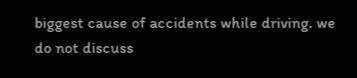biggest cause of accidents while driving. we do not discuss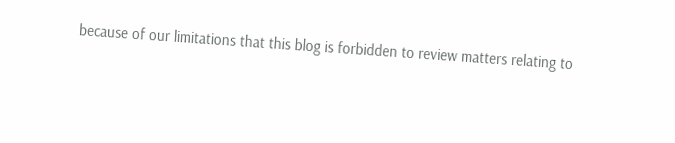because of our limitations that this blog is forbidden to review matters relating to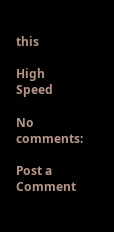this

High Speed

No comments:

Post a Comment